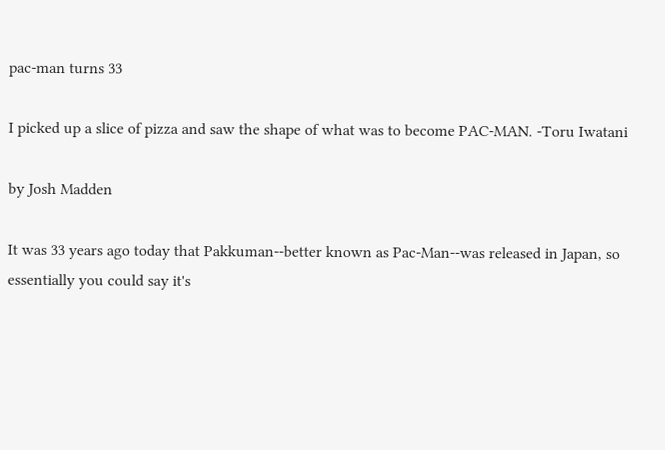pac-man turns 33

I picked up a slice of pizza and saw the shape of what was to become PAC-MAN. -Toru Iwatani

by Josh Madden

It was 33 years ago today that Pakkuman--better known as Pac-Man--was released in Japan, so essentially you could say it's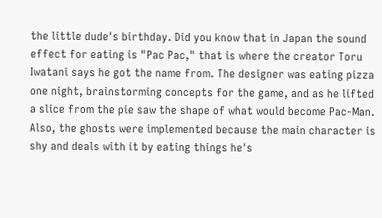the little dude's birthday. Did you know that in Japan the sound effect for eating is "Pac Pac," that is where the creator Toru Iwatani says he got the name from. The designer was eating pizza one night, brainstorming concepts for the game, and as he lifted a slice from the pie saw the shape of what would become Pac-Man. Also, the ghosts were implemented because the main character is shy and deals with it by eating things he's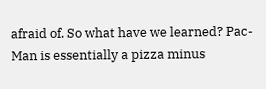afraid of. So what have we learned? Pac-Man is essentially a pizza minus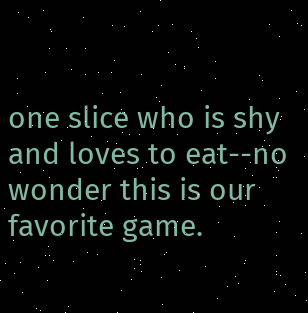one slice who is shy and loves to eat--no wonder this is our favorite game.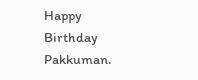Happy Birthday Pakkuman.